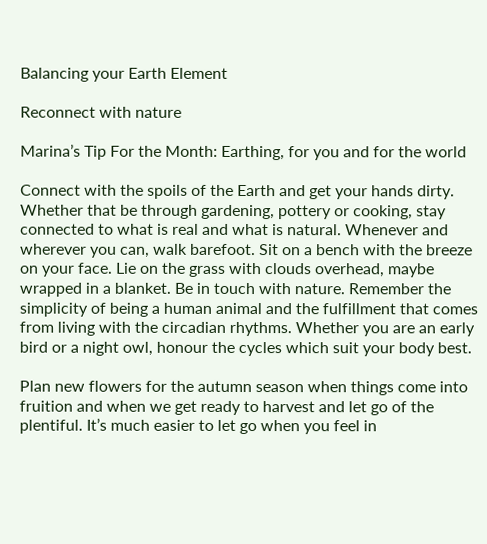Balancing your Earth Element

Reconnect with nature

Marina’s Tip For the Month: Earthing, for you and for the world

Connect with the spoils of the Earth and get your hands dirty. Whether that be through gardening, pottery or cooking, stay connected to what is real and what is natural. Whenever and wherever you can, walk barefoot. Sit on a bench with the breeze on your face. Lie on the grass with clouds overhead, maybe wrapped in a blanket. Be in touch with nature. Remember the simplicity of being a human animal and the fulfillment that comes from living with the circadian rhythms. Whether you are an early bird or a night owl, honour the cycles which suit your body best.

Plan new flowers for the autumn season when things come into fruition and when we get ready to harvest and let go of the plentiful. It’s much easier to let go when you feel in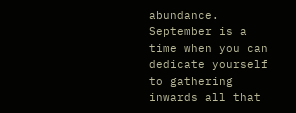abundance. September is a time when you can dedicate yourself to gathering inwards all that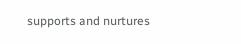supports and nurtures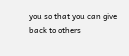you so that you can give back to others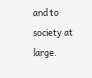and to society at large.